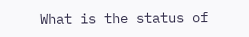What is the status of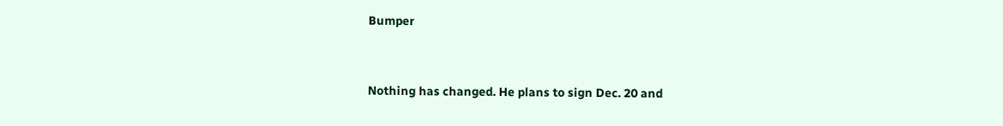Bumper


Nothing has changed. He plans to sign Dec. 20 and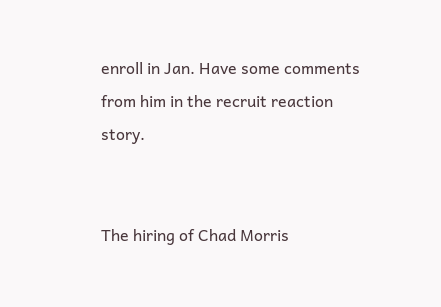enroll in Jan. Have some comments from him in the recruit reaction story.


The hiring of Chad Morris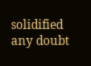solidified any doubt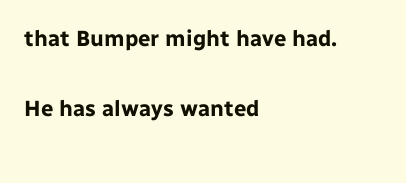that Bumper might have had.

He has always wanted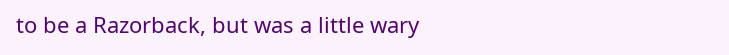to be a Razorback, but was a little wary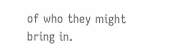of who they might bring in.